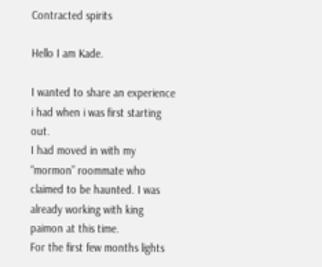Contracted spirits

Hello I am Kade.

I wanted to share an experience i had when i was first starting out.
I had moved in with my “mormon” roommate who claimed to be haunted. I was already working with king paimon at this time.
For the first few months lights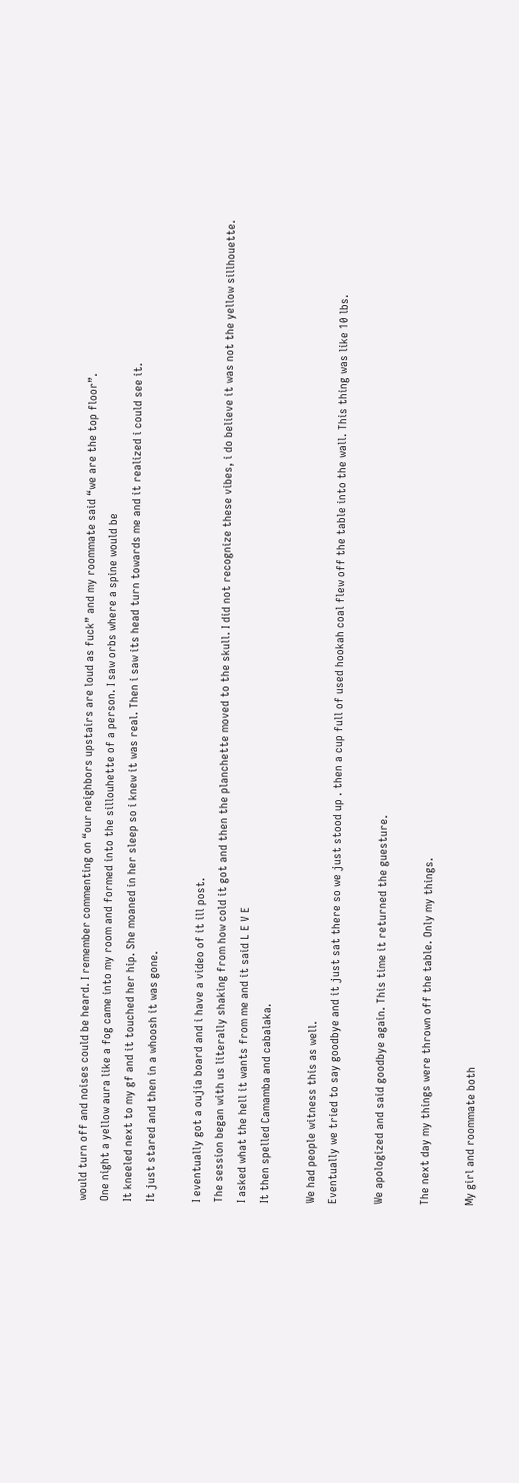would turn off and noises could be heard. I remember commenting on “our neighbors upstairs are loud as fuck” and my roommate said “we are the top floor”.
One night a yellow aura like a fog came into my room and formed into the sillouhette of a person. I saw orbs where a spine would be
It kneeled next to my gf and it touched her hip. She moaned in her sleep so i knew it was real. Then i saw its head turn towards me and it realized i could see it.
It just stared and then in a whoosh it was gone.

I eventually got a oujia board and i have a video of it ill post.
The session began with us literally shaking from how cold it got and then the planchette moved to the skull. I did not recognize these vibes, i do believe it was not the yellow sillhouette.
I asked what the hell it wants from me and it said L E V E
It then spelled Camamba and cabalaka.

We had people witness this as well.
Eventually we tried to say goodbye and it just sat there so we just stood up . then a cup full of used hookah coal flew off the table into the wall. This thing was like 10 lbs.

We apologized and said goodbye again. This time it returned the guesture.

The next day my things were thrown off the table. Only my things.

My girl and roommate both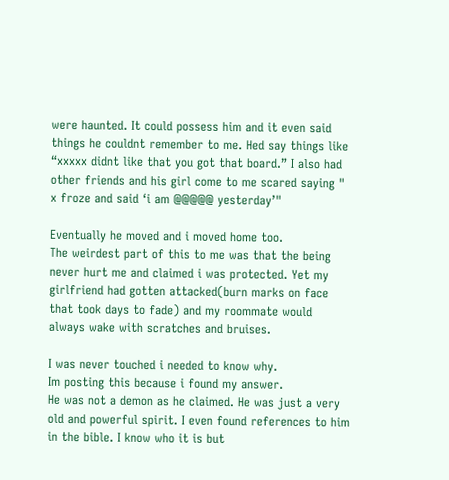were haunted. It could possess him and it even said things he couldnt remember to me. Hed say things like “xxxxx didnt like that you got that board.” I also had other friends and his girl come to me scared saying " x froze and said ‘i am @@@@@ yesterday’"

Eventually he moved and i moved home too.
The weirdest part of this to me was that the being never hurt me and claimed i was protected. Yet my girlfriend had gotten attacked(burn marks on face that took days to fade) and my roommate would always wake with scratches and bruises.

I was never touched i needed to know why.
Im posting this because i found my answer.
He was not a demon as he claimed. He was just a very old and powerful spirit. I even found references to him in the bible. I know who it is but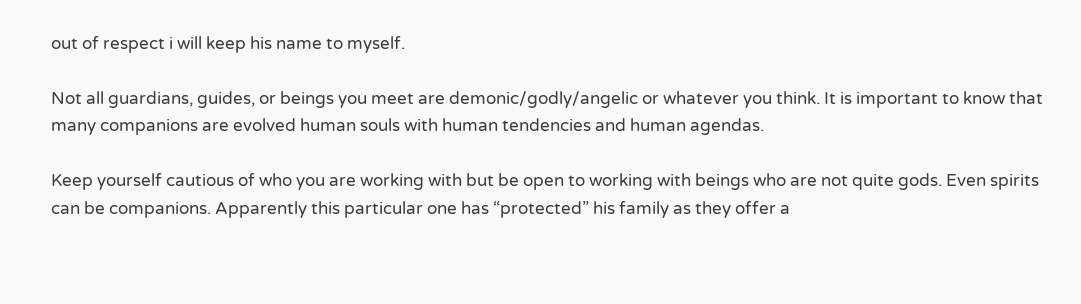out of respect i will keep his name to myself.

Not all guardians, guides, or beings you meet are demonic/godly/angelic or whatever you think. It is important to know that many companions are evolved human souls with human tendencies and human agendas.

Keep yourself cautious of who you are working with but be open to working with beings who are not quite gods. Even spirits can be companions. Apparently this particular one has “protected” his family as they offer a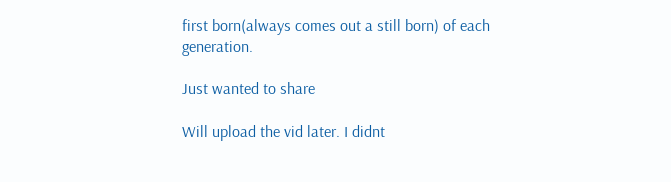first born(always comes out a still born) of each generation.

Just wanted to share

Will upload the vid later. I didnt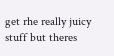get rhe really juicy stuff but theres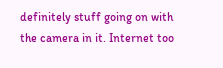definitely stuff going on with the camera in it. Internet too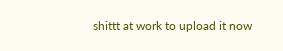shittt at work to upload it now